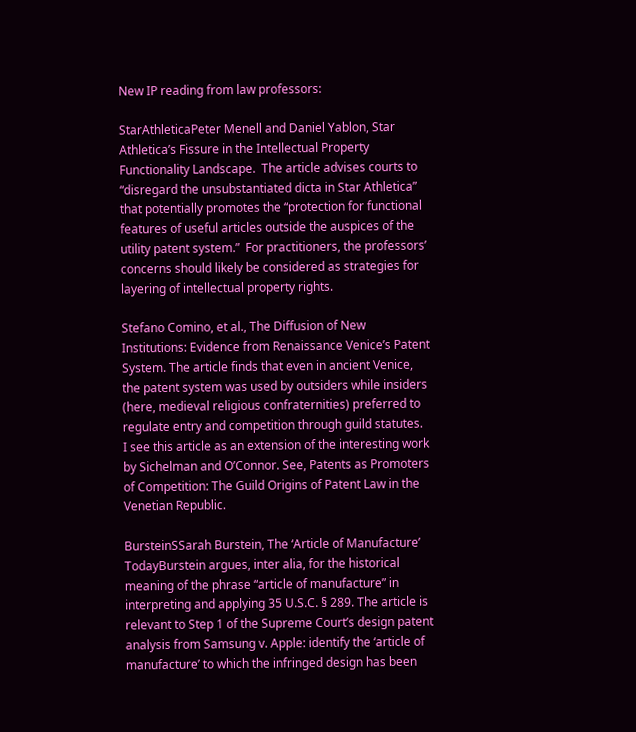New IP reading from law professors:

StarAthleticaPeter Menell and Daniel Yablon, Star Athletica’s Fissure in the Intellectual Property Functionality Landscape.  The article advises courts to “disregard the unsubstantiated dicta in Star Athletica” that potentially promotes the “protection for functional features of useful articles outside the auspices of the utility patent system.”  For practitioners, the professors’ concerns should likely be considered as strategies for layering of intellectual property rights.

Stefano Comino, et al., The Diffusion of New Institutions: Evidence from Renaissance Venice’s Patent System. The article finds that even in ancient Venice, the patent system was used by outsiders while insiders (here, medieval religious confraternities) preferred to regulate entry and competition through guild statutes.  I see this article as an extension of the interesting work by Sichelman and O’Connor. See, Patents as Promoters of Competition: The Guild Origins of Patent Law in the Venetian Republic.

BursteinSSarah Burstein, The ‘Article of Manufacture’ TodayBurstein argues, inter alia, for the historical meaning of the phrase “article of manufacture” in interpreting and applying 35 U.S.C. § 289. The article is relevant to Step 1 of the Supreme Court’s design patent analysis from Samsung v. Apple: identify the ‘article of manufacture’ to which the infringed design has been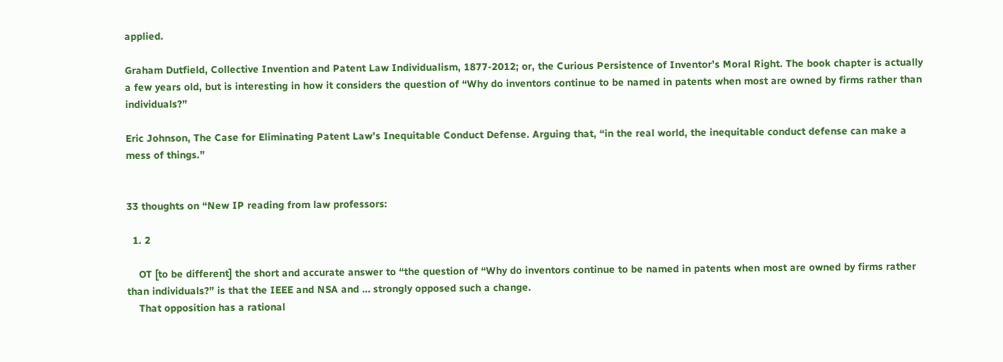applied.

Graham Dutfield, Collective Invention and Patent Law Individualism, 1877-2012; or, the Curious Persistence of Inventor’s Moral Right. The book chapter is actually a few years old, but is interesting in how it considers the question of “Why do inventors continue to be named in patents when most are owned by firms rather than individuals?”

Eric Johnson, The Case for Eliminating Patent Law’s Inequitable Conduct Defense. Arguing that, “in the real world, the inequitable conduct defense can make a mess of things.”


33 thoughts on “New IP reading from law professors:

  1. 2

    OT [to be different] the short and accurate answer to “the question of “Why do inventors continue to be named in patents when most are owned by firms rather than individuals?” is that the IEEE and NSA and … strongly opposed such a change.
    That opposition has a rational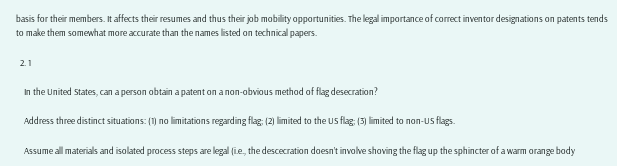basis for their members. It affects their resumes and thus their job mobility opportunities. The legal importance of correct inventor designations on patents tends to make them somewhat more accurate than the names listed on technical papers.

  2. 1

    In the United States, can a person obtain a patent on a non-obvious method of flag desecration?

    Address three distinct situations: (1) no limitations regarding flag; (2) limited to the US flag; (3) limited to non-US flags.

    Assume all materials and isolated process steps are legal (i.e., the descecration doesn’t involve shoving the flag up the sphincter of a warm orange body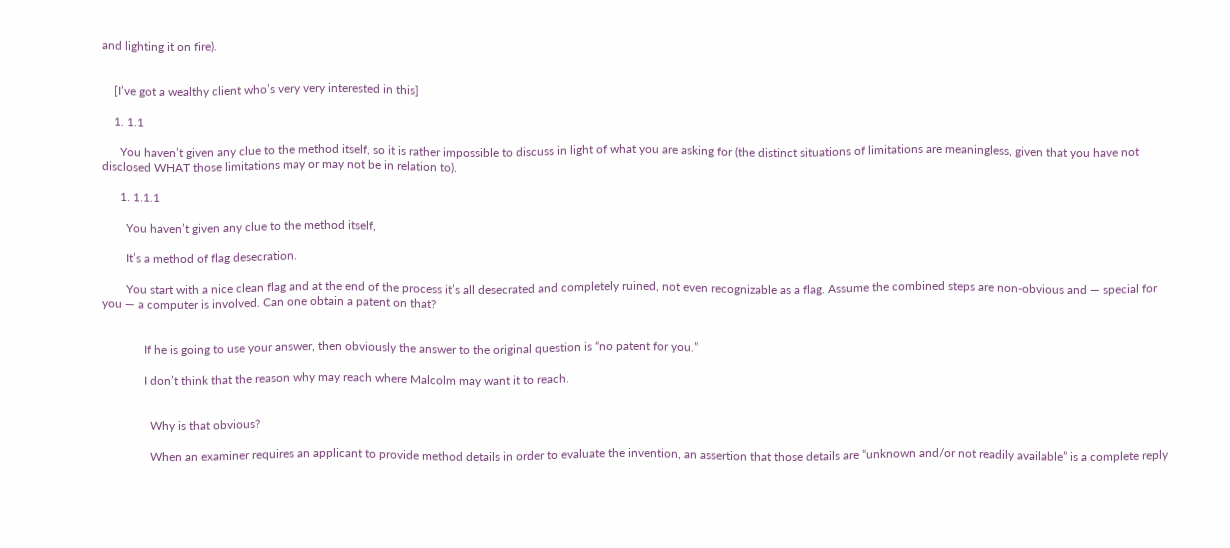and lighting it on fire).


    [I’ve got a wealthy client who’s very very interested in this]

    1. 1.1

      You haven’t given any clue to the method itself, so it is rather impossible to discuss in light of what you are asking for (the distinct situations of limitations are meaningless, given that you have not disclosed WHAT those limitations may or may not be in relation to).

      1. 1.1.1

        You haven’t given any clue to the method itself,

        It’s a method of flag desecration.

        You start with a nice clean flag and at the end of the process it’s all desecrated and completely ruined, not even recognizable as a flag. Assume the combined steps are non-obvious and — special for you — a computer is involved. Can one obtain a patent on that?


              If he is going to use your answer, then obviously the answer to the original question is “no patent for you.”

              I don’t think that the reason why may reach where Malcolm may want it to reach.


                Why is that obvious?

                When an examiner requires an applicant to provide method details in order to evaluate the invention, an assertion that those details are “unknown and/or not readily available” is a complete reply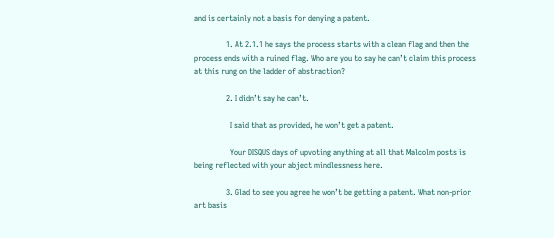and is certainly not a basis for denying a patent.

                1. At 2.1.1 he says the process starts with a clean flag and then the process ends with a ruined flag. Who are you to say he can’t claim this process at this rung on the ladder of abstraction?

                2. I didn’t say he can’t.

                  I said that as provided, he won’t get a patent.

                  Your DISQUS days of upvoting anything at all that Malcolm posts is being reflected with your abject mindlessness here.

                3. Glad to see you agree he won’t be getting a patent. What non-prior art basis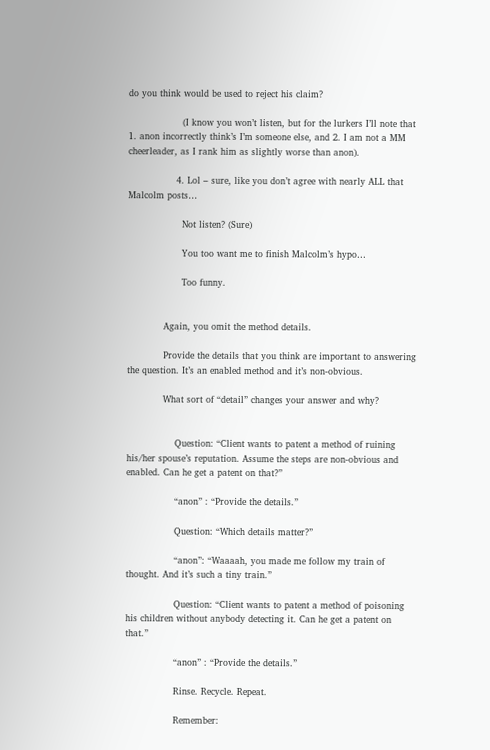do you think would be used to reject his claim?

                  (I know you won’t listen, but for the lurkers I’ll note that 1. anon incorrectly think’s I’m someone else, and 2. I am not a MM cheerleader, as I rank him as slightly worse than anon).

                4. Lol – sure, like you don’t agree with nearly ALL that Malcolm posts…

                  Not listen? (Sure)

                  You too want me to finish Malcolm’s hypo…

                  Too funny.


            Again, you omit the method details.

            Provide the details that you think are important to answering the question. It’s an enabled method and it’s non-obvious.

            What sort of “detail” changes your answer and why?


                Question: “Client wants to patent a method of ruining his/her spouse’s reputation. Assume the steps are non-obvious and enabled. Can he get a patent on that?”

                “anon” : “Provide the details.”

                Question: “Which details matter?”

                “anon”: “Waaaah, you made me follow my train of thought. And it’s such a tiny train.”

                Question: “Client wants to patent a method of poisoning his children without anybody detecting it. Can he get a patent on that.”

                “anon” : “Provide the details.”

                Rinse. Recycle. Repeat.

                Remember: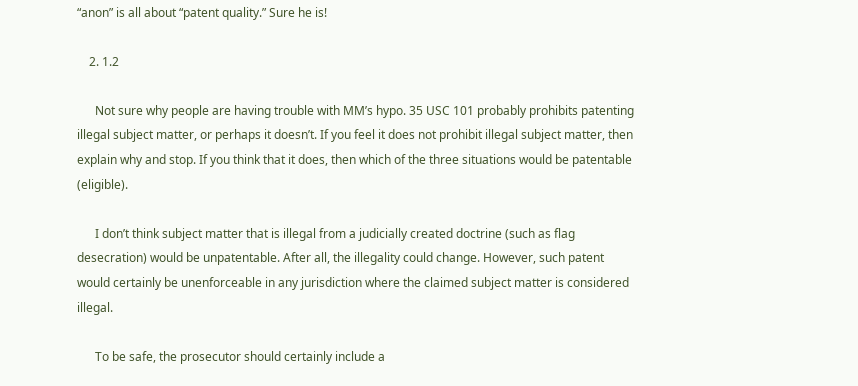“anon” is all about “patent quality.” Sure he is!

    2. 1.2

      Not sure why people are having trouble with MM’s hypo. 35 USC 101 probably prohibits patenting illegal subject matter, or perhaps it doesn’t. If you feel it does not prohibit illegal subject matter, then explain why and stop. If you think that it does, then which of the three situations would be patentable (eligible).

      I don’t think subject matter that is illegal from a judicially created doctrine (such as flag desecration) would be unpatentable. After all, the illegality could change. However, such patent would certainly be unenforceable in any jurisdiction where the claimed subject matter is considered illegal.

      To be safe, the prosecutor should certainly include a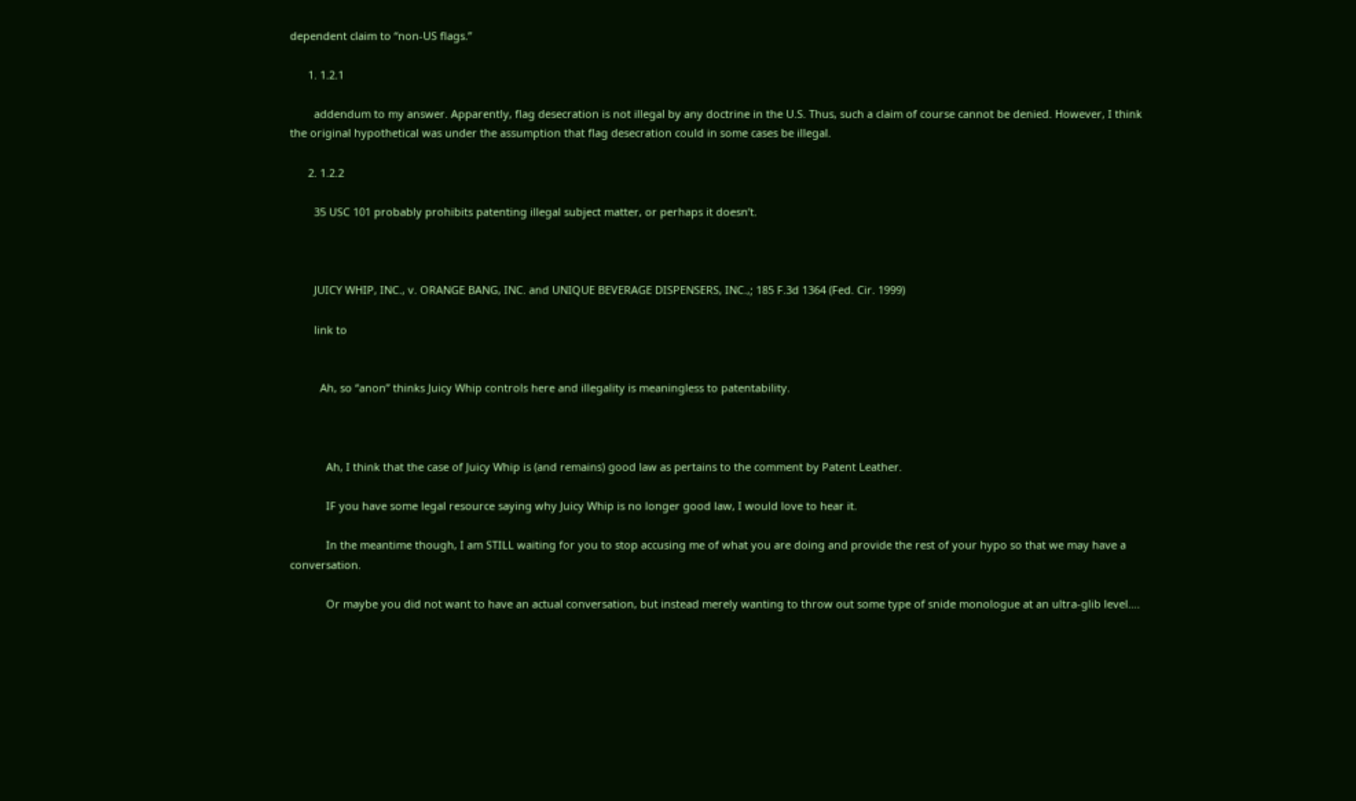dependent claim to “non-US flags.”

      1. 1.2.1

        addendum to my answer. Apparently, flag desecration is not illegal by any doctrine in the U.S. Thus, such a claim of course cannot be denied. However, I think the original hypothetical was under the assumption that flag desecration could in some cases be illegal.

      2. 1.2.2

        35 USC 101 probably prohibits patenting illegal subject matter, or perhaps it doesn’t.



        JUICY WHIP, INC., v. ORANGE BANG, INC. and UNIQUE BEVERAGE DISPENSERS, INC.,; 185 F.3d 1364 (Fed. Cir. 1999)

        link to


          Ah, so “anon” thinks Juicy Whip controls here and illegality is meaningless to patentability.



            Ah, I think that the case of Juicy Whip is (and remains) good law as pertains to the comment by Patent Leather.

            IF you have some legal resource saying why Juicy Whip is no longer good law, I would love to hear it.

            In the meantime though, I am STILL waiting for you to stop accusing me of what you are doing and provide the rest of your hypo so that we may have a conversation.

            Or maybe you did not want to have an actual conversation, but instead merely wanting to throw out some type of snide monologue at an ultra-glib level….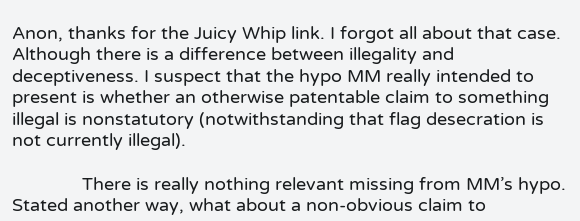Anon, thanks for the Juicy Whip link. I forgot all about that case. Although there is a difference between illegality and deceptiveness. I suspect that the hypo MM really intended to present is whether an otherwise patentable claim to something illegal is nonstatutory (notwithstanding that flag desecration is not currently illegal).

              There is really nothing relevant missing from MM’s hypo. Stated another way, what about a non-obvious claim to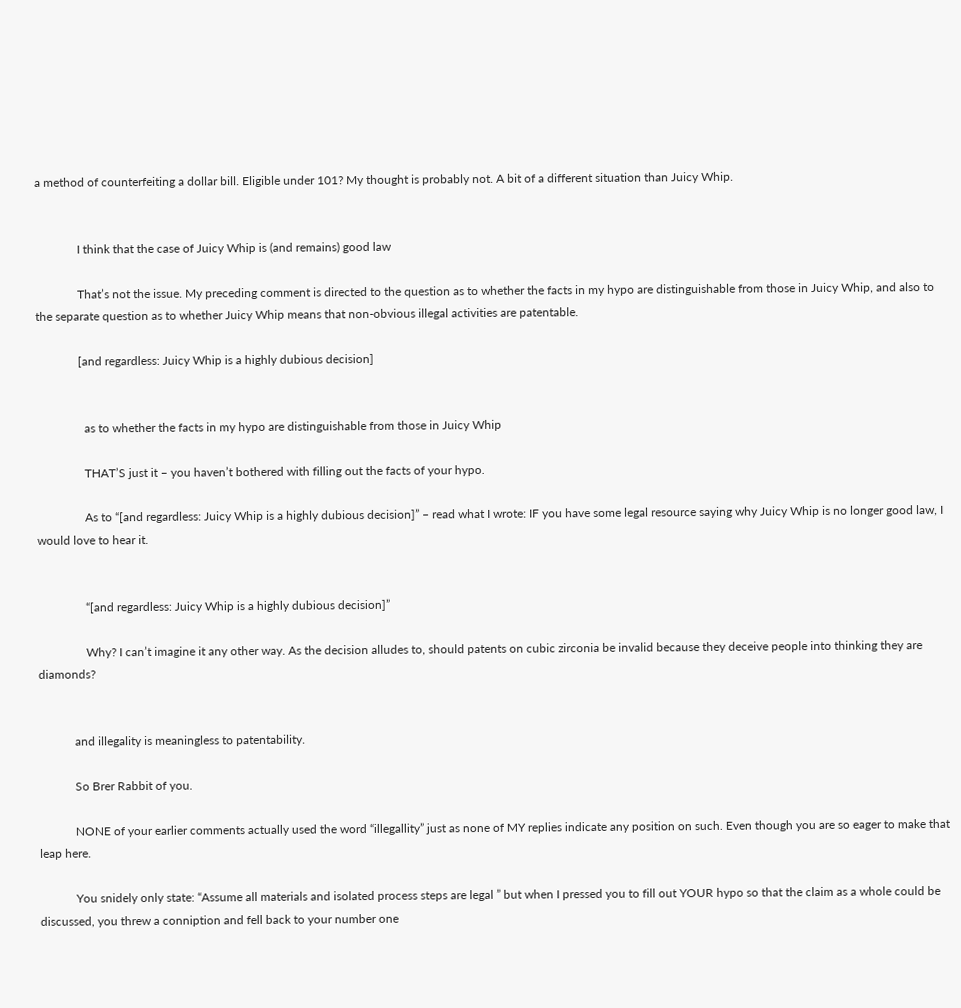a method of counterfeiting a dollar bill. Eligible under 101? My thought is probably not. A bit of a different situation than Juicy Whip.


              I think that the case of Juicy Whip is (and remains) good law

              That’s not the issue. My preceding comment is directed to the question as to whether the facts in my hypo are distinguishable from those in Juicy Whip, and also to the separate question as to whether Juicy Whip means that non-obvious illegal activities are patentable.

              [and regardless: Juicy Whip is a highly dubious decision]


                as to whether the facts in my hypo are distinguishable from those in Juicy Whip

                THAT’S just it – you haven’t bothered with filling out the facts of your hypo.

                As to “[and regardless: Juicy Whip is a highly dubious decision]” – read what I wrote: IF you have some legal resource saying why Juicy Whip is no longer good law, I would love to hear it.


                “[and regardless: Juicy Whip is a highly dubious decision]”

                Why? I can’t imagine it any other way. As the decision alludes to, should patents on cubic zirconia be invalid because they deceive people into thinking they are diamonds?


            and illegality is meaningless to patentability.

            So Brer Rabbit of you.

            NONE of your earlier comments actually used the word “illegallity” just as none of MY replies indicate any position on such. Even though you are so eager to make that leap here.

            You snidely only state: “Assume all materials and isolated process steps are legal ” but when I pressed you to fill out YOUR hypo so that the claim as a whole could be discussed, you threw a conniption and fell back to your number one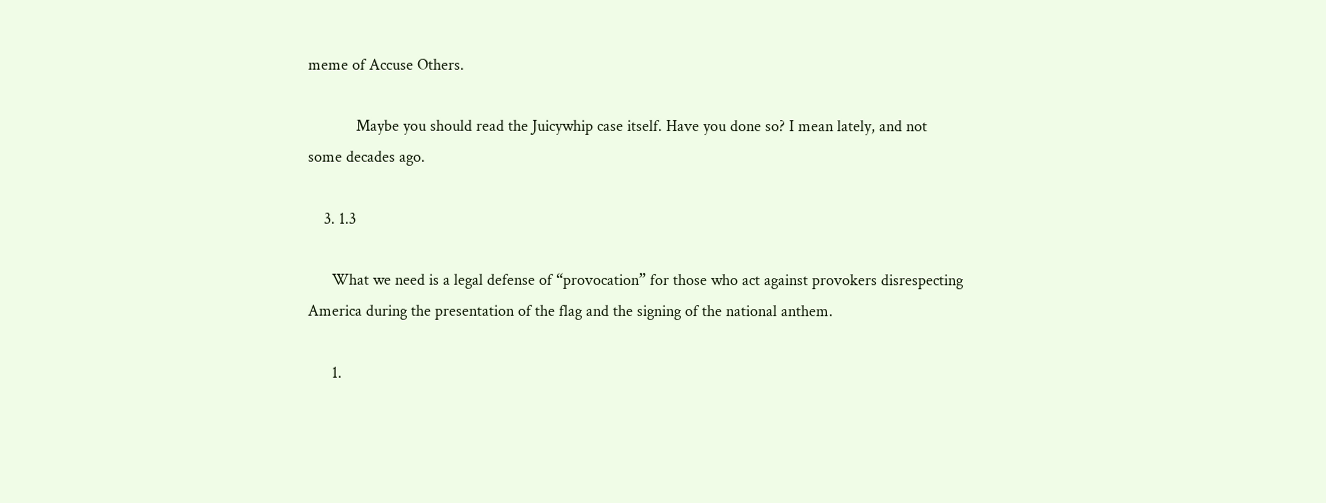meme of Accuse Others.

            Maybe you should read the Juicywhip case itself. Have you done so? I mean lately, and not some decades ago.

    3. 1.3

      What we need is a legal defense of “provocation” for those who act against provokers disrespecting America during the presentation of the flag and the signing of the national anthem.

      1.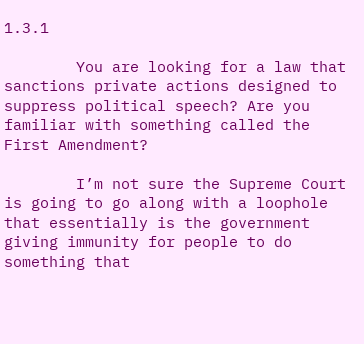1.3.1

        You are looking for a law that sanctions private actions designed to suppress political speech? Are you familiar with something called the First Amendment?

        I’m not sure the Supreme Court is going to go along with a loophole that essentially is the government giving immunity for people to do something that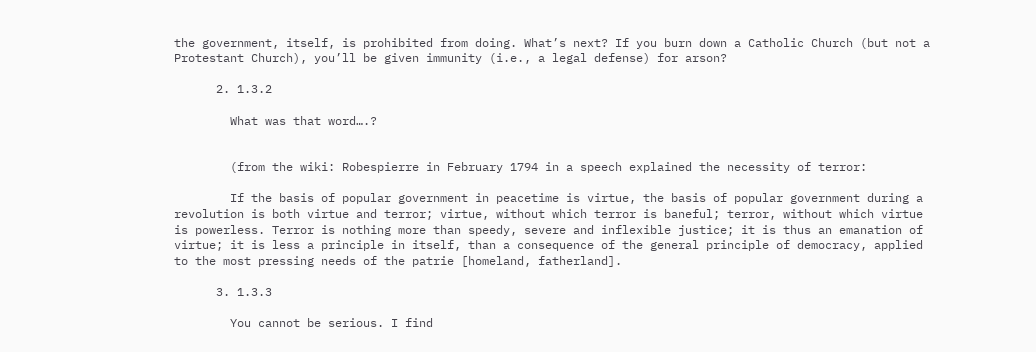the government, itself, is prohibited from doing. What’s next? If you burn down a Catholic Church (but not a Protestant Church), you’ll be given immunity (i.e., a legal defense) for arson?

      2. 1.3.2

        What was that word….?


        (from the wiki: Robespierre in February 1794 in a speech explained the necessity of terror:

        If the basis of popular government in peacetime is virtue, the basis of popular government during a revolution is both virtue and terror; virtue, without which terror is baneful; terror, without which virtue is powerless. Terror is nothing more than speedy, severe and inflexible justice; it is thus an emanation of virtue; it is less a principle in itself, than a consequence of the general principle of democracy, applied to the most pressing needs of the patrie [homeland, fatherland].

      3. 1.3.3

        You cannot be serious. I find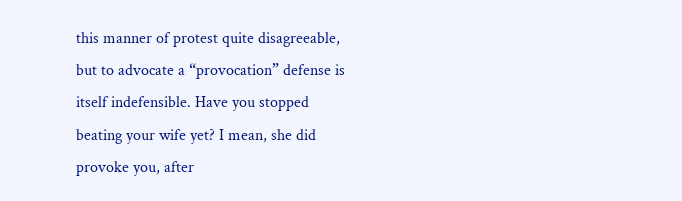this manner of protest quite disagreeable, but to advocate a “provocation” defense is itself indefensible. Have you stopped beating your wife yet? I mean, she did provoke you, after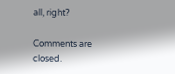all, right?

Comments are closed.